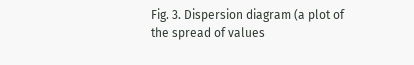Fig. 3. Dispersion diagram (a plot of the spread of values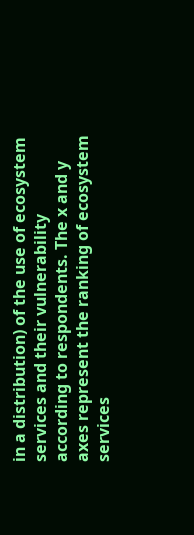in a distribution) of the use of ecosystem services and their vulnerability according to respondents. The x and y axes represent the ranking of ecosystem services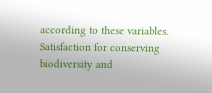according to these variables. Satisfaction for conserving biodiversity and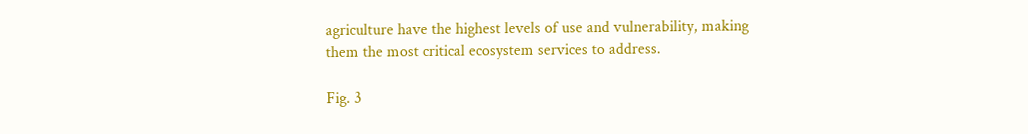agriculture have the highest levels of use and vulnerability, making them the most critical ecosystem services to address.

Fig. 3